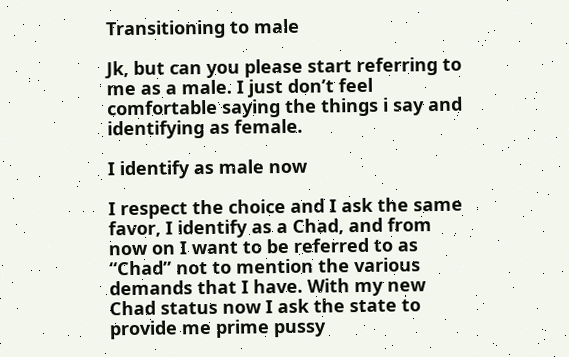Transitioning to male

Jk, but can you please start referring to me as a male. I just don’t feel comfortable saying the things i say and identifying as female.

I identify as male now

I respect the choice and I ask the same favor, I identify as a Chad, and from now on I want to be referred to as “Chad” not to mention the various demands that I have. With my new Chad status now I ask the state to provide me prime pussy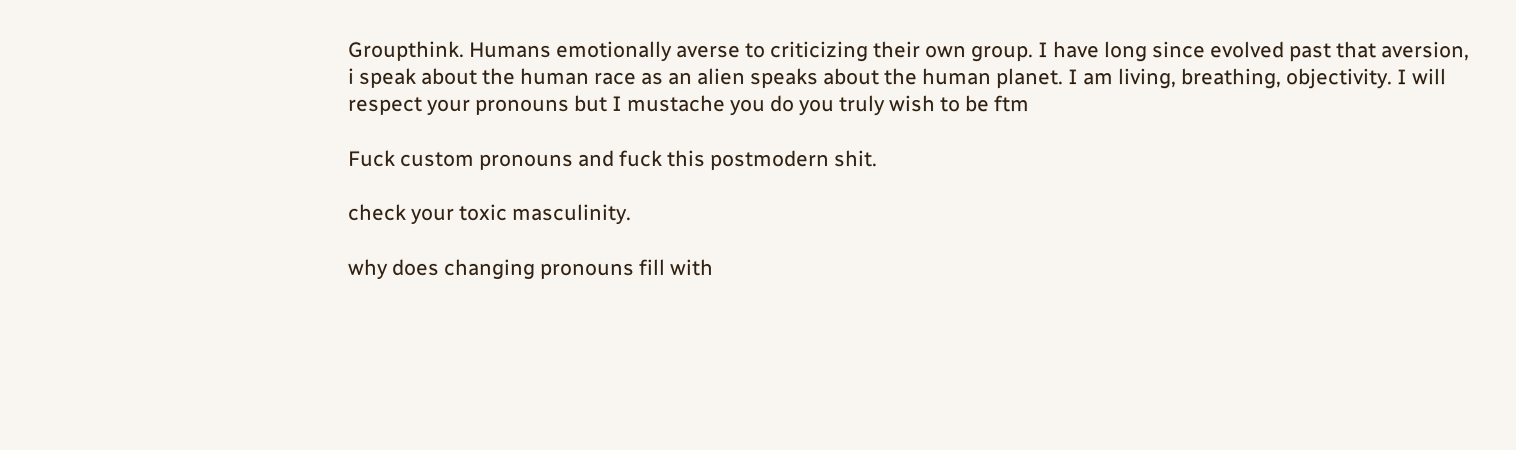Groupthink. Humans emotionally averse to criticizing their own group. I have long since evolved past that aversion, i speak about the human race as an alien speaks about the human planet. I am living, breathing, objectivity. I will respect your pronouns but I mustache you do you truly wish to be ftm

Fuck custom pronouns and fuck this postmodern shit.

check your toxic masculinity.

why does changing pronouns fill with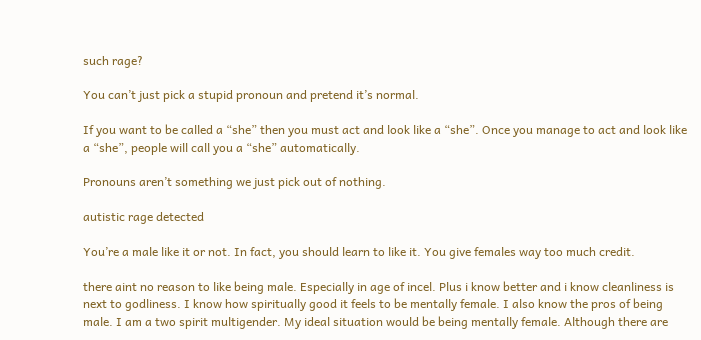such rage?

You can’t just pick a stupid pronoun and pretend it’s normal.

If you want to be called a “she” then you must act and look like a “she”. Once you manage to act and look like a “she”, people will call you a “she” automatically.

Pronouns aren’t something we just pick out of nothing.

autistic rage detected

You’re a male like it or not. In fact, you should learn to like it. You give females way too much credit.

there aint no reason to like being male. Especially in age of incel. Plus i know better and i know cleanliness is next to godliness. I know how spiritually good it feels to be mentally female. I also know the pros of being male. I am a two spirit multigender. My ideal situation would be being mentally female. Although there are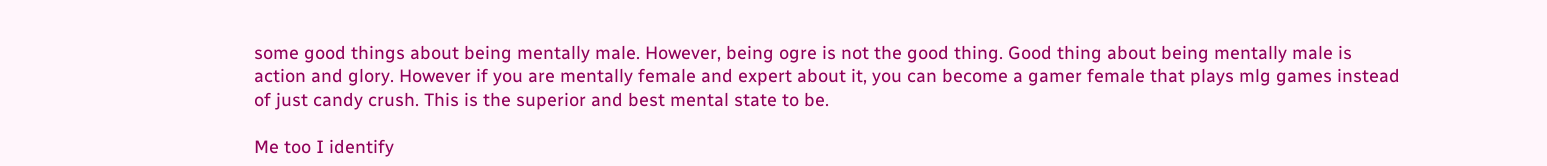some good things about being mentally male. However, being ogre is not the good thing. Good thing about being mentally male is action and glory. However if you are mentally female and expert about it, you can become a gamer female that plays mlg games instead of just candy crush. This is the superior and best mental state to be.

Me too I identify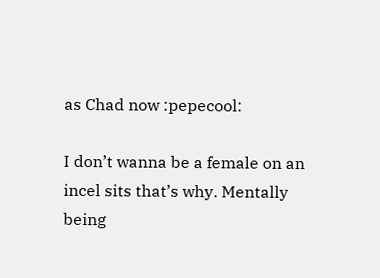as Chad now :pepecool:

I don’t wanna be a female on an incel sits that’s why. Mentally being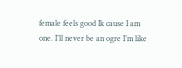female feels good Ik cause I am one. I’ll never be an ogre I’m like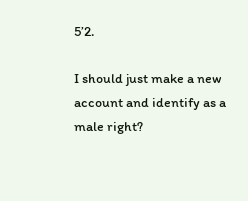5’2.

I should just make a new account and identify as a male right?